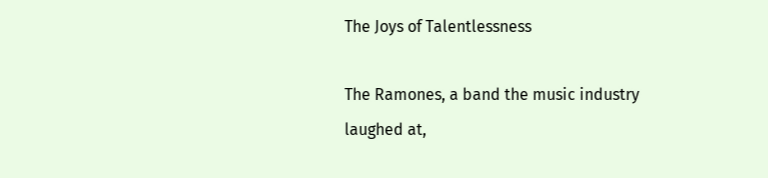The Joys of Talentlessness

The Ramones, a band the music industry laughed at,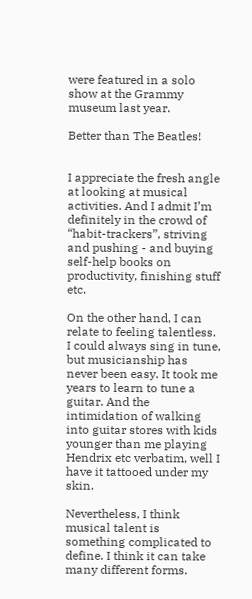were featured in a solo show at the Grammy museum last year.

Better than The Beatles!


I appreciate the fresh angle at looking at musical activities. And I admit I’m definitely in the crowd of “habit-trackers”, striving and pushing - and buying self-help books on productivity, finishing stuff etc.

On the other hand, I can relate to feeling talentless. I could always sing in tune, but musicianship has never been easy. It took me years to learn to tune a guitar. And the intimidation of walking into guitar stores with kids younger than me playing Hendrix etc verbatim, well I have it tattooed under my skin.

Nevertheless, I think musical talent is something complicated to define. I think it can take many different forms.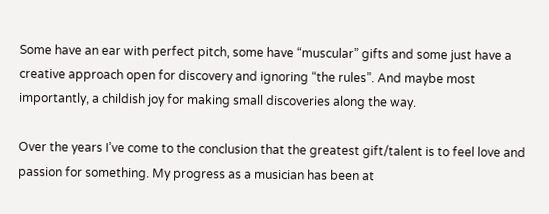Some have an ear with perfect pitch, some have “muscular” gifts and some just have a creative approach open for discovery and ignoring “the rules”. And maybe most importantly, a childish joy for making small discoveries along the way.

Over the years I’ve come to the conclusion that the greatest gift/talent is to feel love and passion for something. My progress as a musician has been at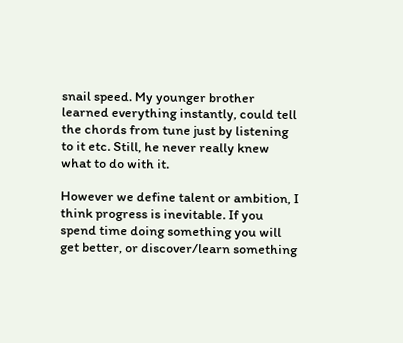snail speed. My younger brother learned everything instantly, could tell the chords from tune just by listening to it etc. Still, he never really knew what to do with it.

However we define talent or ambition, I think progress is inevitable. If you spend time doing something you will get better, or discover/learn something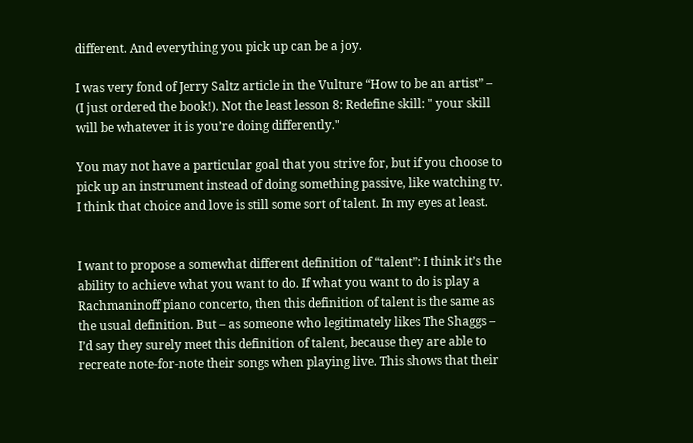different. And everything you pick up can be a joy.

I was very fond of Jerry Saltz article in the Vulture “How to be an artist” – (I just ordered the book!). Not the least lesson 8: Redefine skill: " your skill will be whatever it is you’re doing differently."

You may not have a particular goal that you strive for, but if you choose to pick up an instrument instead of doing something passive, like watching tv. I think that choice and love is still some sort of talent. In my eyes at least.


I want to propose a somewhat different definition of “talent”: I think it’s the ability to achieve what you want to do. If what you want to do is play a Rachmaninoff piano concerto, then this definition of talent is the same as the usual definition. But – as someone who legitimately likes The Shaggs – I’d say they surely meet this definition of talent, because they are able to recreate note-for-note their songs when playing live. This shows that their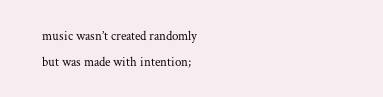music wasn’t created randomly but was made with intention;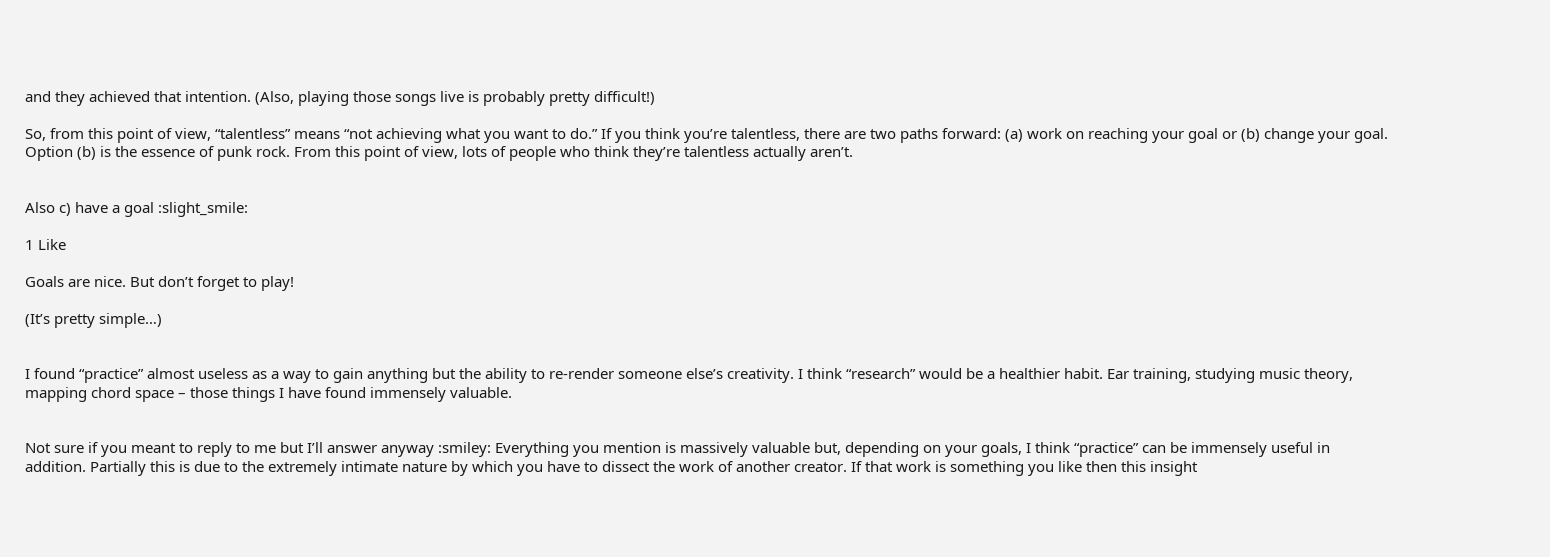and they achieved that intention. (Also, playing those songs live is probably pretty difficult!)

So, from this point of view, “talentless” means “not achieving what you want to do.” If you think you’re talentless, there are two paths forward: (a) work on reaching your goal or (b) change your goal. Option (b) is the essence of punk rock. From this point of view, lots of people who think they’re talentless actually aren’t.


Also c) have a goal :slight_smile:

1 Like

Goals are nice. But don’t forget to play!

(It’s pretty simple…)


I found “practice” almost useless as a way to gain anything but the ability to re-render someone else’s creativity. I think “research” would be a healthier habit. Ear training, studying music theory, mapping chord space – those things I have found immensely valuable.


Not sure if you meant to reply to me but I’ll answer anyway :smiley: Everything you mention is massively valuable but, depending on your goals, I think “practice” can be immensely useful in addition. Partially this is due to the extremely intimate nature by which you have to dissect the work of another creator. If that work is something you like then this insight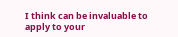I think can be invaluable to apply to your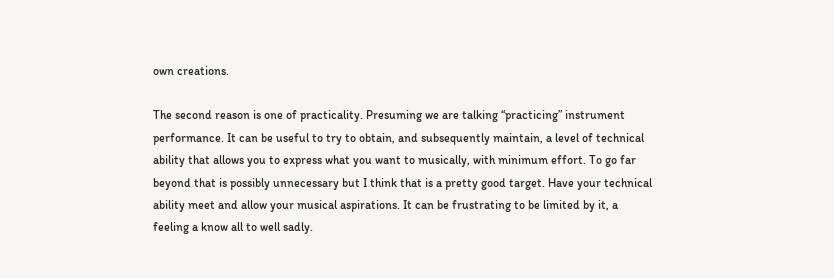own creations.

The second reason is one of practicality. Presuming we are talking “practicing” instrument performance. It can be useful to try to obtain, and subsequently maintain, a level of technical ability that allows you to express what you want to musically, with minimum effort. To go far beyond that is possibly unnecessary but I think that is a pretty good target. Have your technical ability meet and allow your musical aspirations. It can be frustrating to be limited by it, a feeling a know all to well sadly.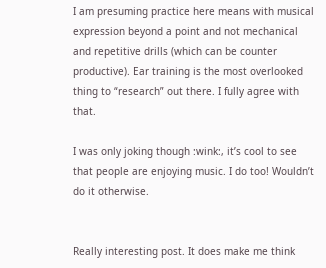I am presuming practice here means with musical expression beyond a point and not mechanical and repetitive drills (which can be counter productive). Ear training is the most overlooked thing to “research” out there. I fully agree with that.

I was only joking though :wink:, it’s cool to see that people are enjoying music. I do too! Wouldn’t do it otherwise.


Really interesting post. It does make me think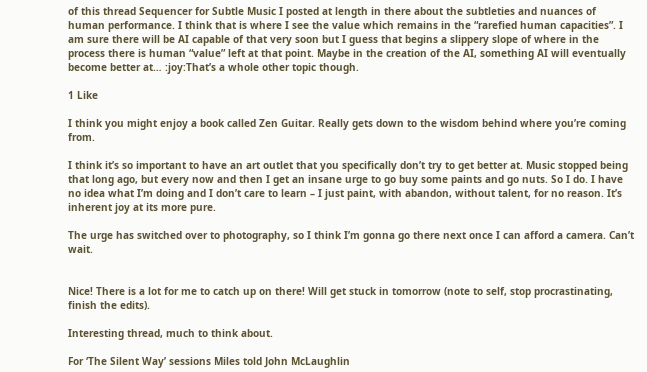of this thread Sequencer for Subtle Music I posted at length in there about the subtleties and nuances of human performance. I think that is where I see the value which remains in the “rarefied human capacities”. I am sure there will be AI capable of that very soon but I guess that begins a slippery slope of where in the process there is human “value” left at that point. Maybe in the creation of the AI, something AI will eventually become better at… :joy:That’s a whole other topic though.

1 Like

I think you might enjoy a book called Zen Guitar. Really gets down to the wisdom behind where you’re coming from.

I think it’s so important to have an art outlet that you specifically don’t try to get better at. Music stopped being that long ago, but every now and then I get an insane urge to go buy some paints and go nuts. So I do. I have no idea what I’m doing and I don’t care to learn – I just paint, with abandon, without talent, for no reason. It’s inherent joy at its more pure.

The urge has switched over to photography, so I think I’m gonna go there next once I can afford a camera. Can’t wait.


Nice! There is a lot for me to catch up on there! Will get stuck in tomorrow (note to self, stop procrastinating, finish the edits).

Interesting thread, much to think about.

For ‘The Silent Way’ sessions Miles told John McLaughlin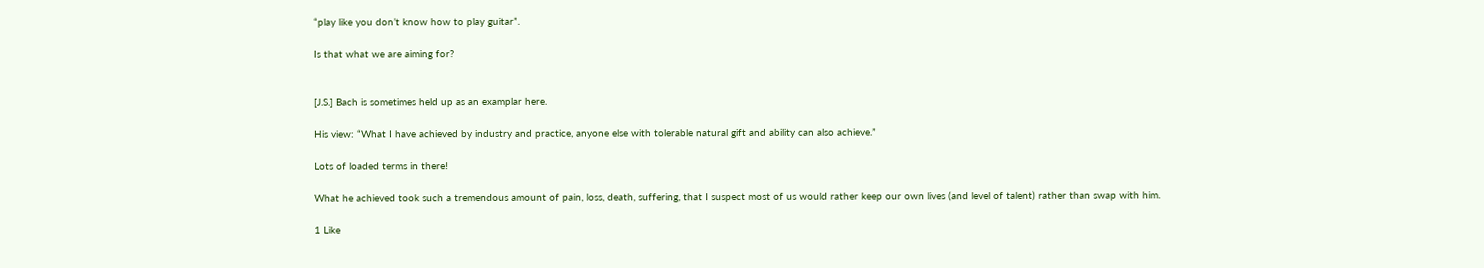“play like you don’t know how to play guitar”.

Is that what we are aiming for?


[J.S.] Bach is sometimes held up as an examplar here.

His view: “What I have achieved by industry and practice, anyone else with tolerable natural gift and ability can also achieve.”

Lots of loaded terms in there!

What he achieved took such a tremendous amount of pain, loss, death, suffering, that I suspect most of us would rather keep our own lives (and level of talent) rather than swap with him.

1 Like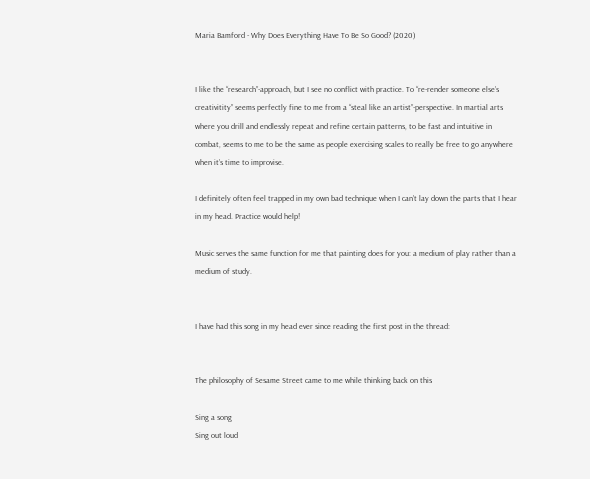Maria Bamford - Why Does Everything Have To Be So Good? (2020)


I like the “research”-approach, but I see no conflict with practice. To “re-render someone else’s creativitity” seems perfectly fine to me from a “steal like an artist”-perspective. In martial arts where you drill and endlessly repeat and refine certain patterns, to be fast and intuitive in combat, seems to me to be the same as people exercising scales to really be free to go anywhere when it’s time to improvise.

I definitely often feel trapped in my own bad technique when I can’t lay down the parts that I hear in my head. Practice would help!

Music serves the same function for me that painting does for you: a medium of play rather than a medium of study.


I have had this song in my head ever since reading the first post in the thread:


The philosophy of Sesame Street came to me while thinking back on this

Sing a song
Sing out loud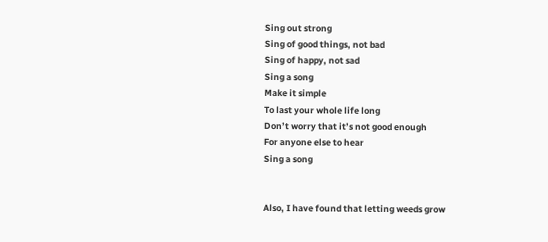Sing out strong
Sing of good things, not bad
Sing of happy, not sad
Sing a song
Make it simple
To last your whole life long
Don’t worry that it’s not good enough
For anyone else to hear
Sing a song


Also, I have found that letting weeds grow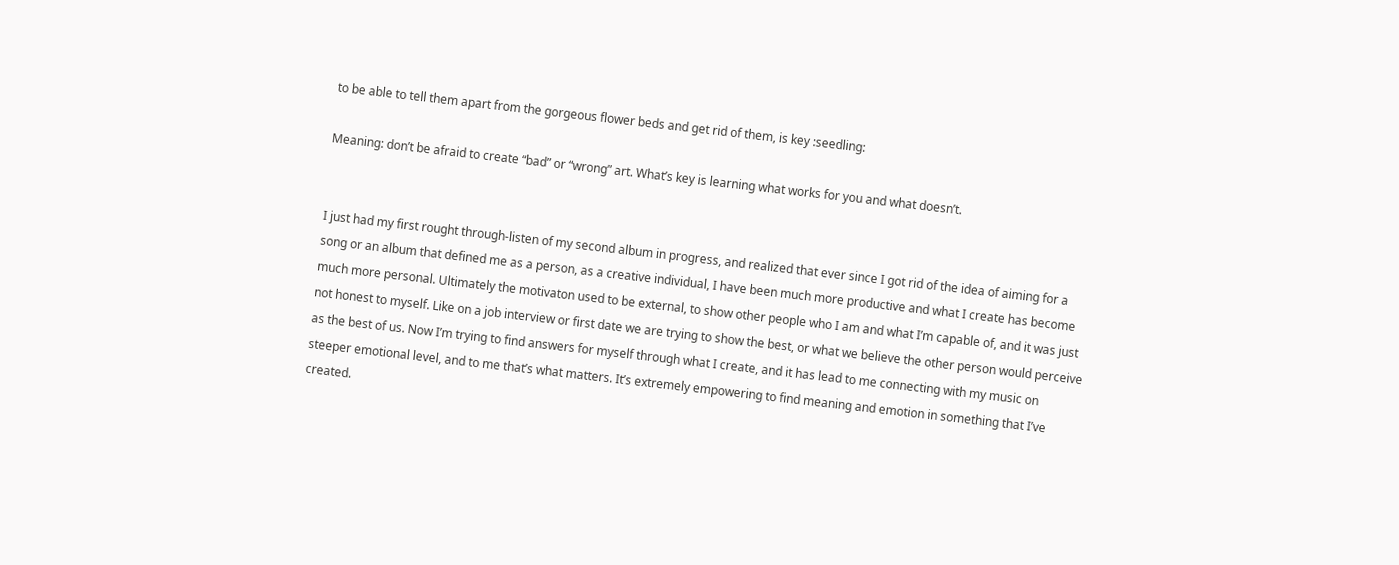to be able to tell them apart from the gorgeous flower beds and get rid of them, is key :seedling:

Meaning: don’t be afraid to create “bad” or “wrong” art. What’s key is learning what works for you and what doesn’t.


I just had my first rought through-listen of my second album in progress, and realized that ever since I got rid of the idea of aiming for a song or an album that defined me as a person, as a creative individual, I have been much more productive and what I create has become much more personal. Ultimately the motivaton used to be external, to show other people who I am and what I’m capable of, and it was just not honest to myself. Like on a job interview or first date we are trying to show the best, or what we believe the other person would perceive as the best of us. Now I’m trying to find answers for myself through what I create, and it has lead to me connecting with my music on steeper emotional level, and to me that’s what matters. It’s extremely empowering to find meaning and emotion in something that I’ve created.